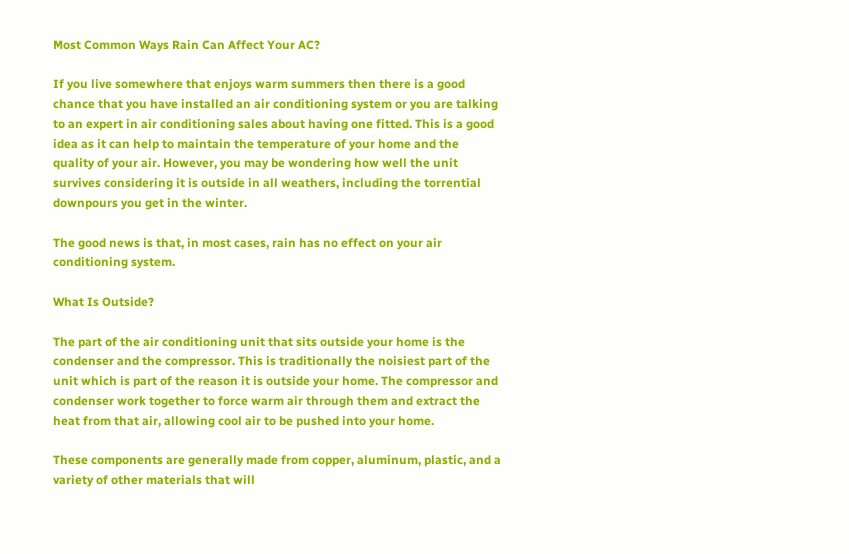Most Common Ways Rain Can Affect Your AC?

If you live somewhere that enjoys warm summers then there is a good chance that you have installed an air conditioning system or you are talking to an expert in air conditioning sales about having one fitted. This is a good idea as it can help to maintain the temperature of your home and the quality of your air. However, you may be wondering how well the unit survives considering it is outside in all weathers, including the torrential downpours you get in the winter.

The good news is that, in most cases, rain has no effect on your air conditioning system.

What Is Outside?

The part of the air conditioning unit that sits outside your home is the condenser and the compressor. This is traditionally the noisiest part of the unit which is part of the reason it is outside your home. The compressor and condenser work together to force warm air through them and extract the heat from that air, allowing cool air to be pushed into your home.

These components are generally made from copper, aluminum, plastic, and a variety of other materials that will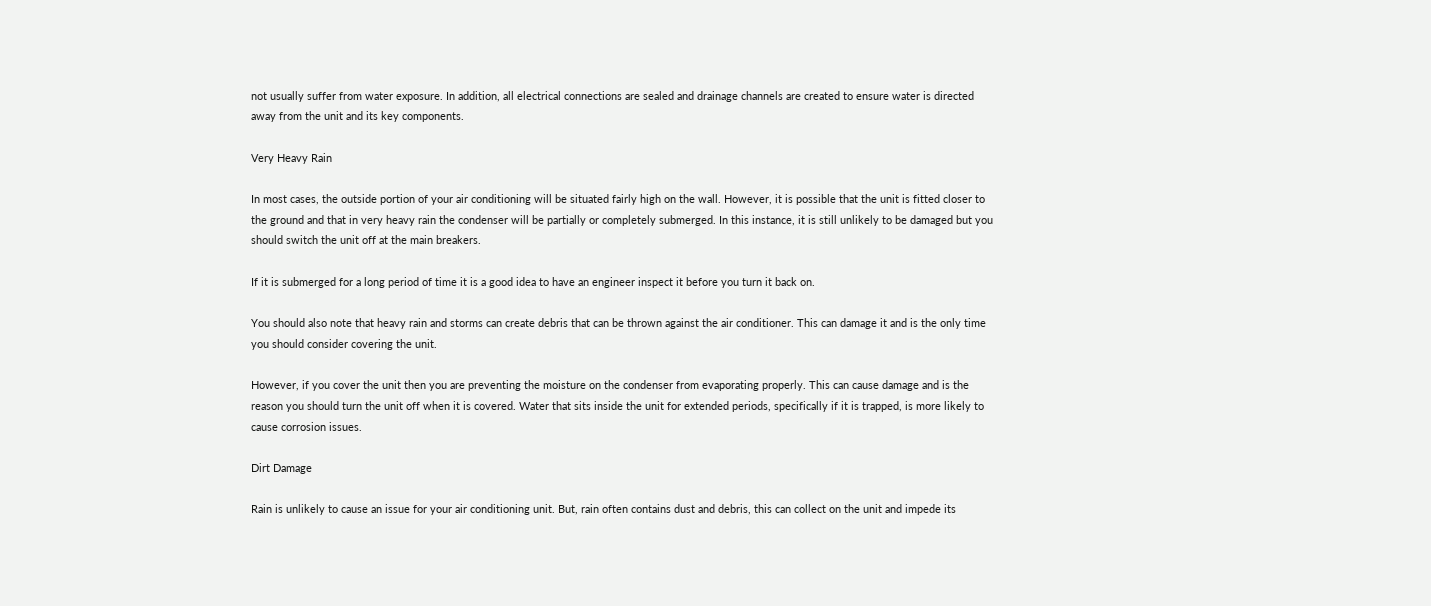not usually suffer from water exposure. In addition, all electrical connections are sealed and drainage channels are created to ensure water is directed away from the unit and its key components.

Very Heavy Rain

In most cases, the outside portion of your air conditioning will be situated fairly high on the wall. However, it is possible that the unit is fitted closer to the ground and that in very heavy rain the condenser will be partially or completely submerged. In this instance, it is still unlikely to be damaged but you should switch the unit off at the main breakers.

If it is submerged for a long period of time it is a good idea to have an engineer inspect it before you turn it back on.

You should also note that heavy rain and storms can create debris that can be thrown against the air conditioner. This can damage it and is the only time you should consider covering the unit.

However, if you cover the unit then you are preventing the moisture on the condenser from evaporating properly. This can cause damage and is the reason you should turn the unit off when it is covered. Water that sits inside the unit for extended periods, specifically if it is trapped, is more likely to cause corrosion issues.

Dirt Damage

Rain is unlikely to cause an issue for your air conditioning unit. But, rain often contains dust and debris, this can collect on the unit and impede its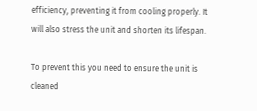efficiency, preventing it from cooling properly. It will also stress the unit and shorten its lifespan.

To prevent this you need to ensure the unit is cleaned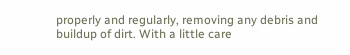properly and regularly, removing any debris and buildup of dirt. With a little care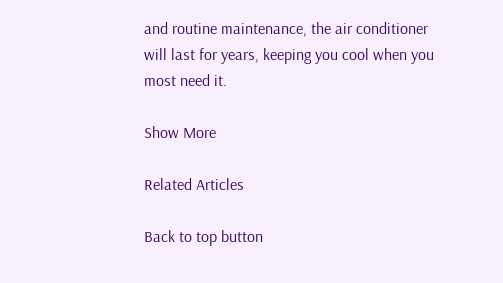and routine maintenance, the air conditioner will last for years, keeping you cool when you most need it.

Show More

Related Articles

Back to top button